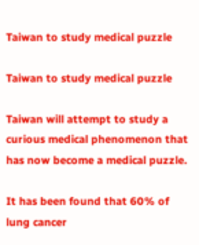Taiwan to study medical puzzle

Taiwan to study medical puzzle

Taiwan will attempt to study a curious medical phenomenon that has now become a medical puzzle.

It has been found that 60% of lung cancer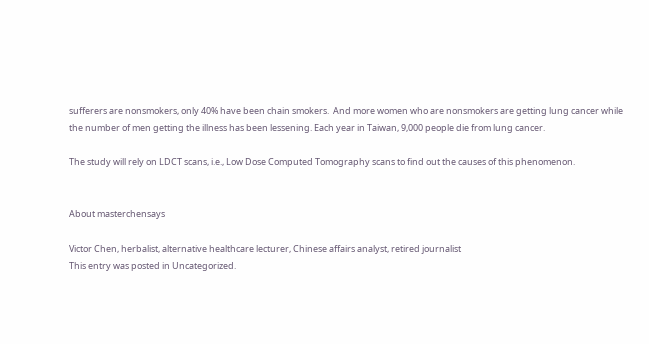sufferers are nonsmokers, only 40% have been chain smokers.  And more women who are nonsmokers are getting lung cancer while the number of men getting the illness has been lessening. Each year in Taiwan, 9,000 people die from lung cancer.

The study will rely on LDCT scans, i.e., Low Dose Computed Tomography scans to find out the causes of this phenomenon.


About masterchensays

Victor Chen, herbalist, alternative healthcare lecturer, Chinese affairs analyst, retired journalist
This entry was posted in Uncategorized.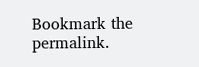Bookmark the permalink.